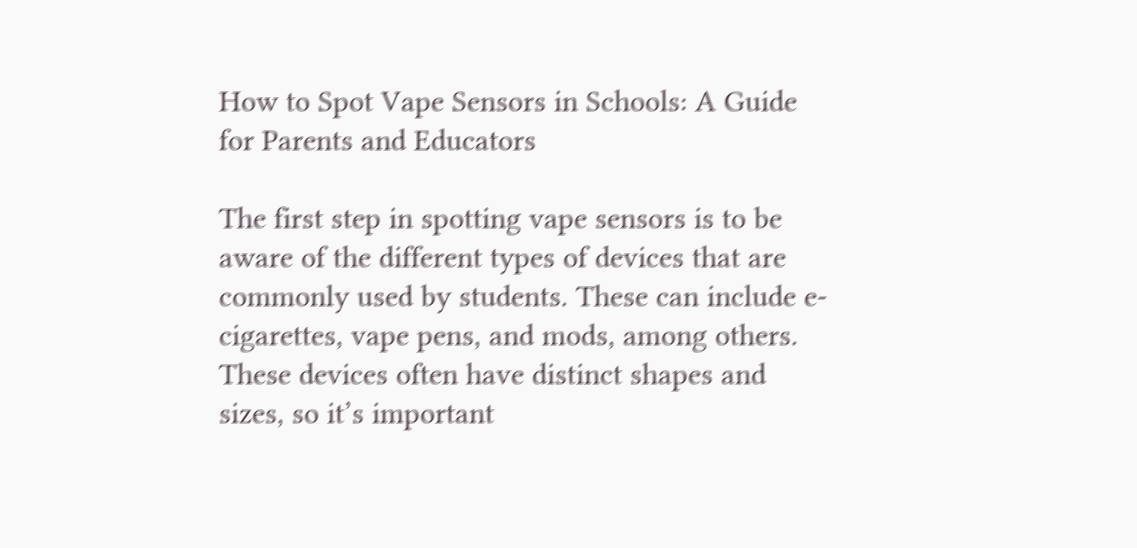How to Spot Vape Sensors in Schools: A Guide for Parents and Educators

The first step in spotting vape sensors is to be aware of the different types of devices that are commonly used by students. These can include e-cigarettes, vape pens, and mods, among others. These devices often have distinct shapes and sizes, so it’s important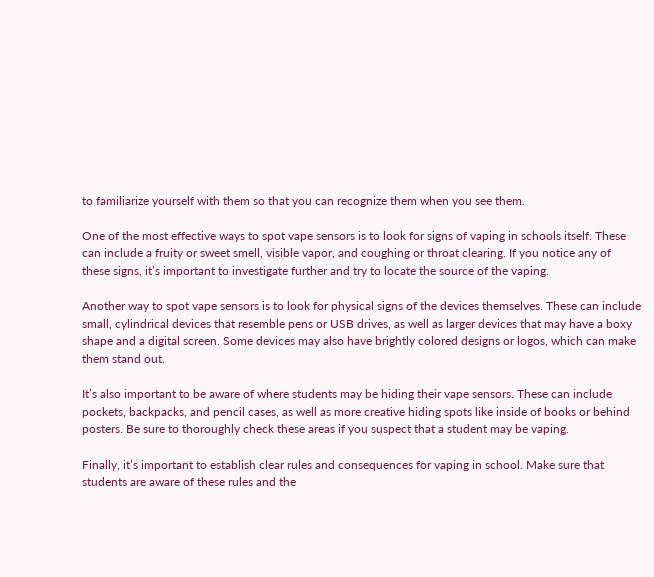to familiarize yourself with them so that you can recognize them when you see them.

One of the most effective ways to spot vape sensors is to look for signs of vaping in schools itself. These can include a fruity or sweet smell, visible vapor, and coughing or throat clearing. If you notice any of these signs, it’s important to investigate further and try to locate the source of the vaping.

Another way to spot vape sensors is to look for physical signs of the devices themselves. These can include small, cylindrical devices that resemble pens or USB drives, as well as larger devices that may have a boxy shape and a digital screen. Some devices may also have brightly colored designs or logos, which can make them stand out.

It’s also important to be aware of where students may be hiding their vape sensors. These can include pockets, backpacks, and pencil cases, as well as more creative hiding spots like inside of books or behind posters. Be sure to thoroughly check these areas if you suspect that a student may be vaping.

Finally, it’s important to establish clear rules and consequences for vaping in school. Make sure that students are aware of these rules and the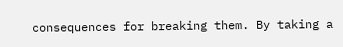consequences for breaking them. By taking a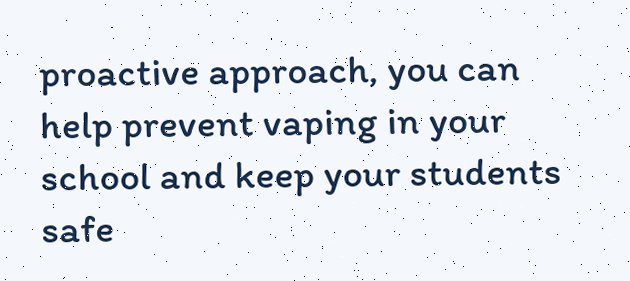proactive approach, you can help prevent vaping in your school and keep your students safe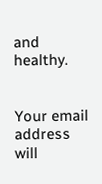and healthy.


Your email address will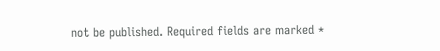not be published. Required fields are marked *